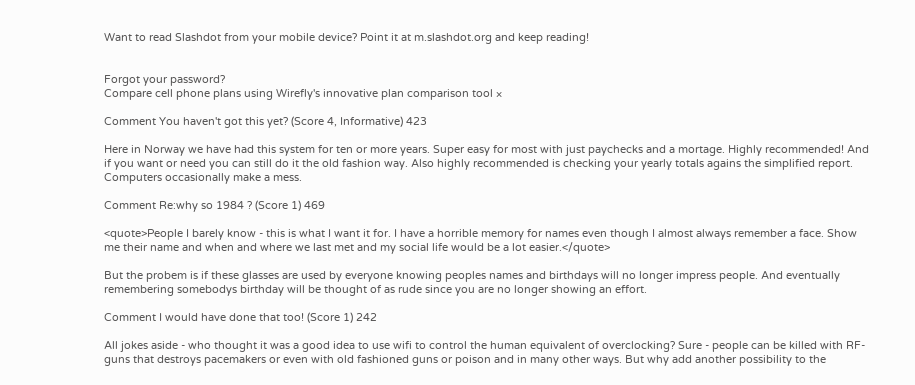Want to read Slashdot from your mobile device? Point it at m.slashdot.org and keep reading!


Forgot your password?
Compare cell phone plans using Wirefly's innovative plan comparison tool ×

Comment You haven't got this yet? (Score 4, Informative) 423

Here in Norway we have had this system for ten or more years. Super easy for most with just paychecks and a mortage. Highly recommended! And if you want or need you can still do it the old fashion way. Also highly recommended is checking your yearly totals agains the simplified report. Computers occasionally make a mess.

Comment Re:why so 1984 ? (Score 1) 469

<quote>People I barely know - this is what I want it for. I have a horrible memory for names even though I almost always remember a face. Show me their name and when and where we last met and my social life would be a lot easier.</quote>

But the probem is if these glasses are used by everyone knowing peoples names and birthdays will no longer impress people. And eventually remembering somebodys birthday will be thought of as rude since you are no longer showing an effort.

Comment I would have done that too! (Score 1) 242

All jokes aside - who thought it was a good idea to use wifi to control the human equivalent of overclocking? Sure - people can be killed with RF-guns that destroys pacemakers or even with old fashioned guns or poison and in many other ways. But why add another possibility to the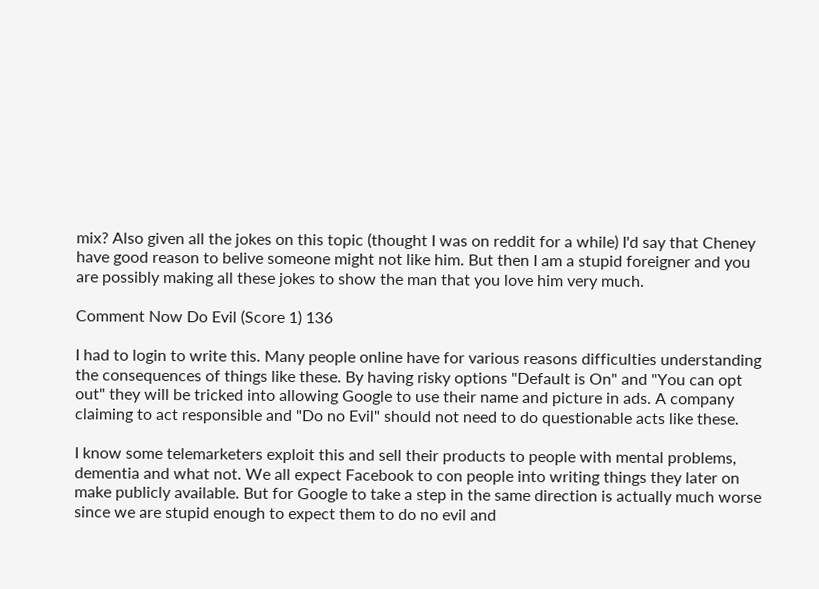mix? Also given all the jokes on this topic (thought I was on reddit for a while) I'd say that Cheney have good reason to belive someone might not like him. But then I am a stupid foreigner and you are possibly making all these jokes to show the man that you love him very much.

Comment Now Do Evil (Score 1) 136

I had to login to write this. Many people online have for various reasons difficulties understanding the consequences of things like these. By having risky options "Default is On" and "You can opt out" they will be tricked into allowing Google to use their name and picture in ads. A company claiming to act responsible and "Do no Evil" should not need to do questionable acts like these.

I know some telemarketers exploit this and sell their products to people with mental problems, dementia and what not. We all expect Facebook to con people into writing things they later on make publicly available. But for Google to take a step in the same direction is actually much worse since we are stupid enough to expect them to do no evil and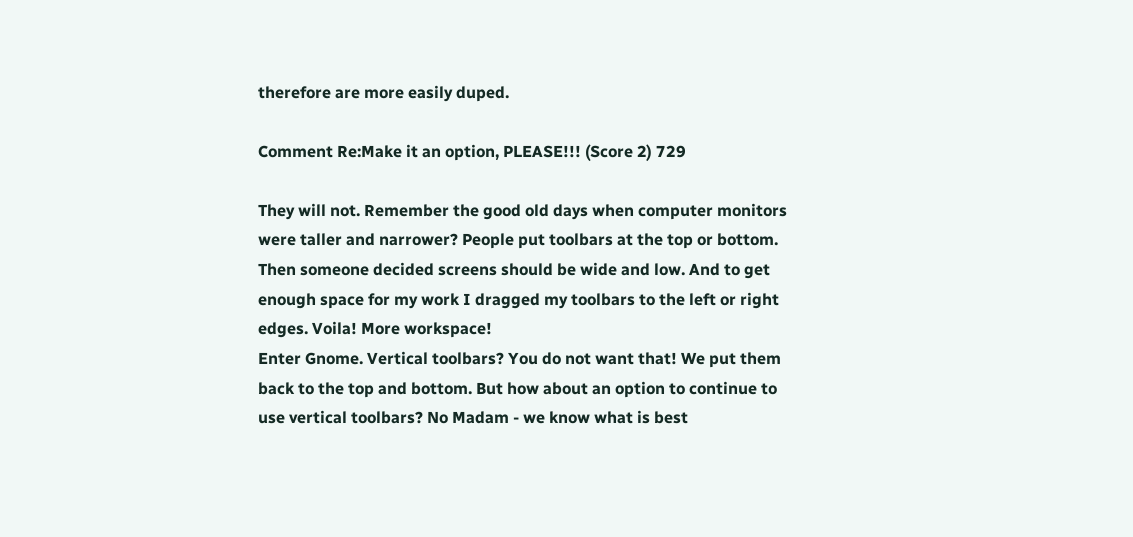therefore are more easily duped.

Comment Re:Make it an option, PLEASE!!! (Score 2) 729

They will not. Remember the good old days when computer monitors were taller and narrower? People put toolbars at the top or bottom.
Then someone decided screens should be wide and low. And to get enough space for my work I dragged my toolbars to the left or right edges. Voila! More workspace!
Enter Gnome. Vertical toolbars? You do not want that! We put them back to the top and bottom. But how about an option to continue to use vertical toolbars? No Madam - we know what is best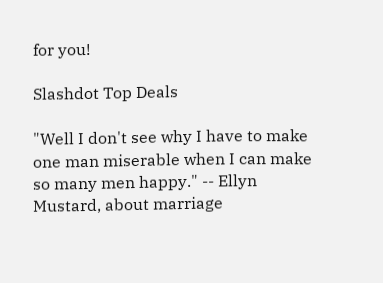for you!

Slashdot Top Deals

"Well I don't see why I have to make one man miserable when I can make so many men happy." -- Ellyn Mustard, about marriage